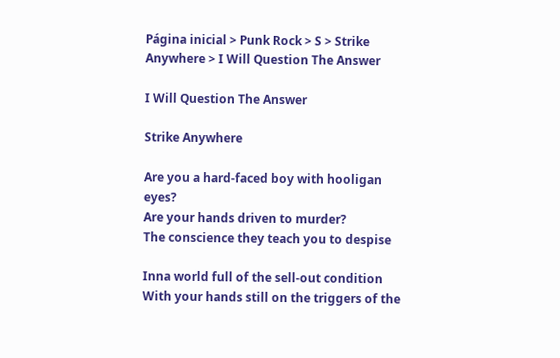Página inicial > Punk Rock > S > Strike Anywhere > I Will Question The Answer

I Will Question The Answer

Strike Anywhere

Are you a hard-faced boy with hooligan eyes?
Are your hands driven to murder?
The conscience they teach you to despise

Inna world full of the sell-out condition
With your hands still on the triggers of the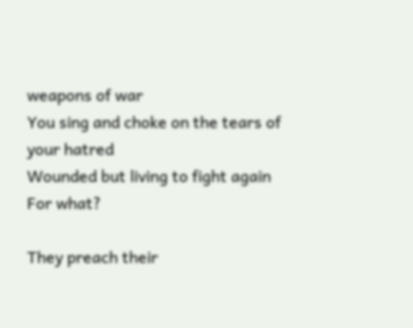weapons of war
You sing and choke on the tears of your hatred
Wounded but living to fight again
For what?

They preach their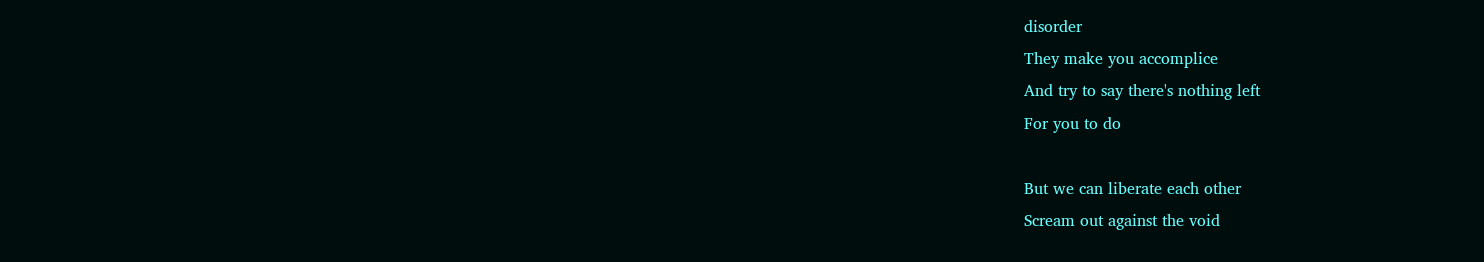disorder
They make you accomplice
And try to say there's nothing left
For you to do

But we can liberate each other
Scream out against the void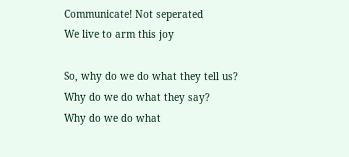Communicate! Not seperated
We live to arm this joy

So, why do we do what they tell us?
Why do we do what they say?
Why do we do what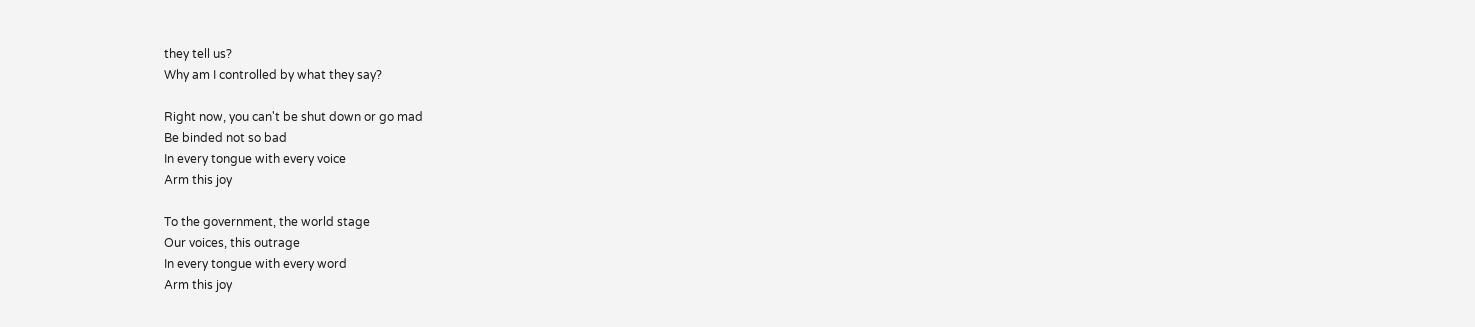they tell us?
Why am I controlled by what they say?

Right now, you can't be shut down or go mad
Be binded not so bad
In every tongue with every voice
Arm this joy

To the government, the world stage
Our voices, this outrage
In every tongue with every word
Arm this joy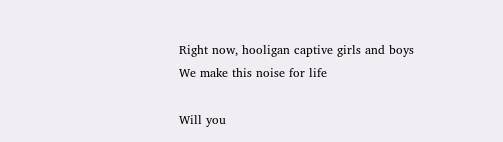Right now, hooligan captive girls and boys
We make this noise for life

Will you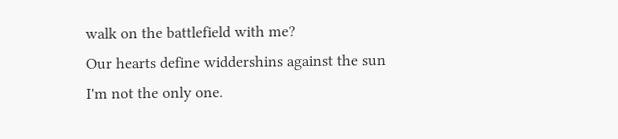walk on the battlefield with me?
Our hearts define widdershins against the sun
I'm not the only one.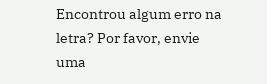Encontrou algum erro na letra? Por favor, envie uma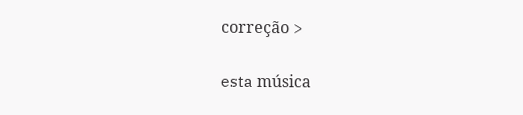correção >

esta música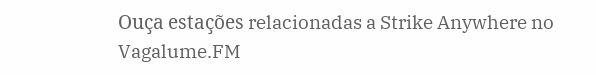Ouça estações relacionadas a Strike Anywhere no Vagalume.FM